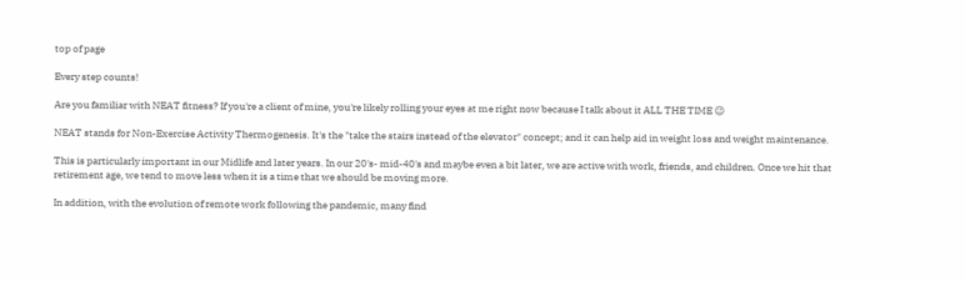top of page

Every step counts!

Are you familiar with NEAT fitness? If you're a client of mine, you're likely rolling your eyes at me right now because I talk about it ALL THE TIME 😉

NEAT stands for Non-Exercise Activity Thermogenesis. It's the "take the stairs instead of the elevator" concept; and it can help aid in weight loss and weight maintenance.

This is particularly important in our Midlife and later years. In our 20's- mid-40's and maybe even a bit later, we are active with work, friends, and children. Once we hit that retirement age, we tend to move less when it is a time that we should be moving more.

In addition, with the evolution of remote work following the pandemic, many find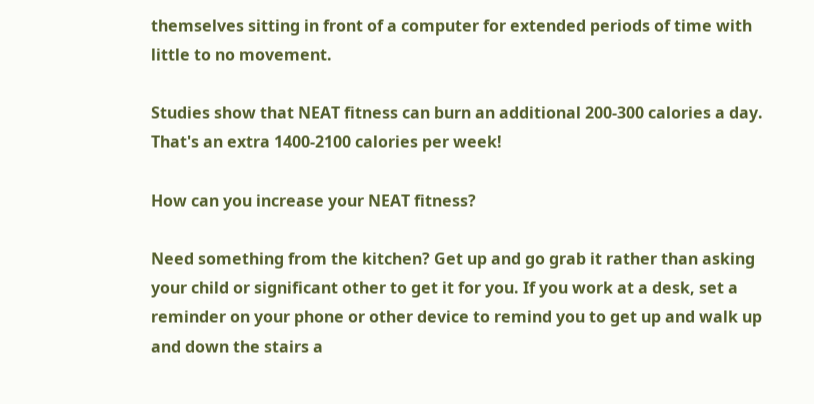themselves sitting in front of a computer for extended periods of time with little to no movement.

Studies show that NEAT fitness can burn an additional 200-300 calories a day. That's an extra 1400-2100 calories per week!

How can you increase your NEAT fitness?

Need something from the kitchen? Get up and go grab it rather than asking your child or significant other to get it for you. If you work at a desk, set a reminder on your phone or other device to remind you to get up and walk up and down the stairs a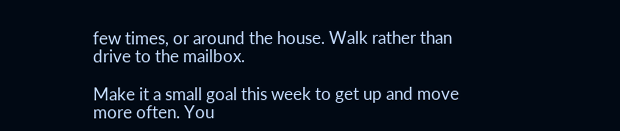few times, or around the house. Walk rather than drive to the mailbox.

Make it a small goal this week to get up and move more often. You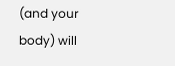(and your body) will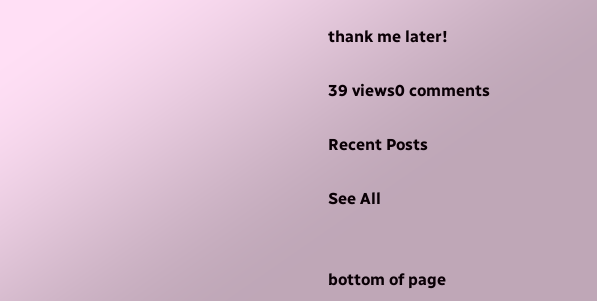thank me later!

39 views0 comments

Recent Posts

See All


bottom of page